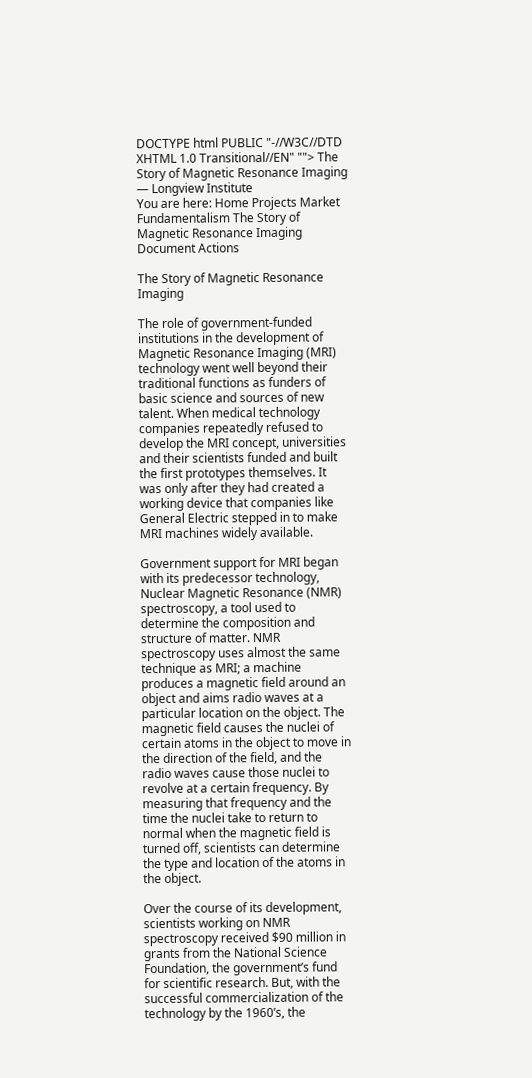DOCTYPE html PUBLIC "-//W3C//DTD XHTML 1.0 Transitional//EN" ""> The Story of Magnetic Resonance Imaging — Longview Institute
You are here: Home Projects Market Fundamentalism The Story of Magnetic Resonance Imaging
Document Actions

The Story of Magnetic Resonance Imaging

The role of government-funded institutions in the development of Magnetic Resonance Imaging (MRI) technology went well beyond their traditional functions as funders of basic science and sources of new talent. When medical technology companies repeatedly refused to develop the MRI concept, universities and their scientists funded and built the first prototypes themselves. It was only after they had created a working device that companies like General Electric stepped in to make MRI machines widely available.

Government support for MRI began with its predecessor technology, Nuclear Magnetic Resonance (NMR) spectroscopy, a tool used to determine the composition and structure of matter. NMR spectroscopy uses almost the same technique as MRI; a machine produces a magnetic field around an object and aims radio waves at a particular location on the object. The magnetic field causes the nuclei of certain atoms in the object to move in the direction of the field, and the radio waves cause those nuclei to revolve at a certain frequency. By measuring that frequency and the time the nuclei take to return to normal when the magnetic field is turned off, scientists can determine the type and location of the atoms in the object.

Over the course of its development, scientists working on NMR spectroscopy received $90 million in grants from the National Science Foundation, the government’s fund for scientific research. But, with the successful commercialization of the technology by the 1960’s, the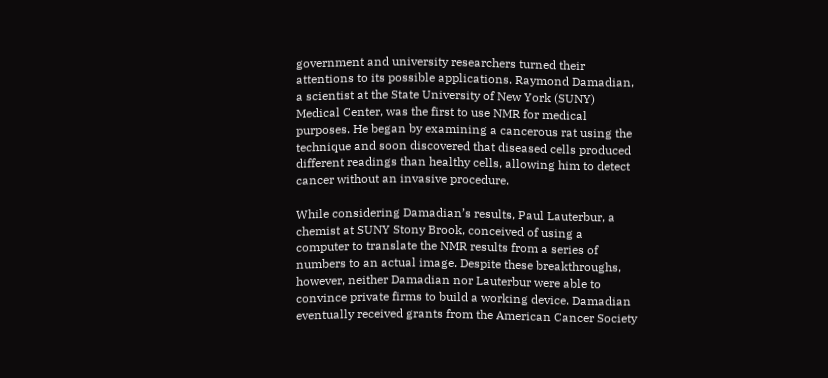government and university researchers turned their attentions to its possible applications. Raymond Damadian, a scientist at the State University of New York (SUNY) Medical Center, was the first to use NMR for medical purposes. He began by examining a cancerous rat using the technique and soon discovered that diseased cells produced different readings than healthy cells, allowing him to detect cancer without an invasive procedure.

While considering Damadian’s results, Paul Lauterbur, a chemist at SUNY Stony Brook, conceived of using a computer to translate the NMR results from a series of numbers to an actual image. Despite these breakthroughs, however, neither Damadian nor Lauterbur were able to convince private firms to build a working device. Damadian eventually received grants from the American Cancer Society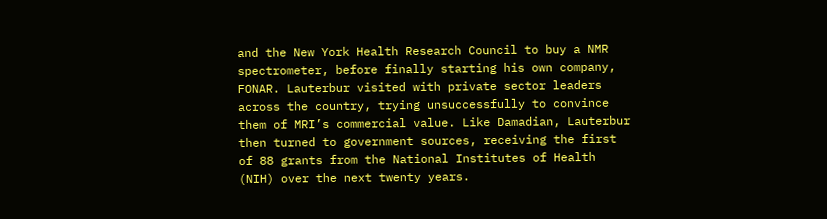and the New York Health Research Council to buy a NMR spectrometer, before finally starting his own company, FONAR. Lauterbur visited with private sector leaders across the country, trying unsuccessfully to convince them of MRI’s commercial value. Like Damadian, Lauterbur then turned to government sources, receiving the first of 88 grants from the National Institutes of Health (NIH) over the next twenty years.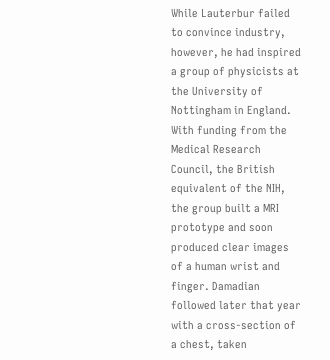While Lauterbur failed to convince industry, however, he had inspired a group of physicists at the University of Nottingham in England. With funding from the Medical Research Council, the British equivalent of the NIH, the group built a MRI prototype and soon produced clear images of a human wrist and finger. Damadian followed later that year with a cross-section of a chest, taken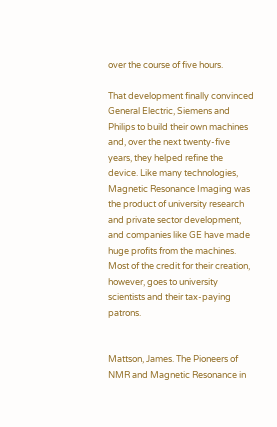over the course of five hours.

That development finally convinced General Electric, Siemens and Philips to build their own machines and, over the next twenty-five years, they helped refine the device. Like many technologies, Magnetic Resonance Imaging was the product of university research and private sector development, and companies like GE have made huge profits from the machines. Most of the credit for their creation, however, goes to university scientists and their tax-paying patrons.


Mattson, James. The Pioneers of NMR and Magnetic Resonance in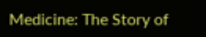Medicine: The Story of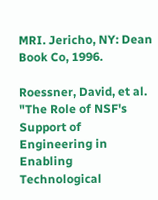MRI. Jericho, NY: Dean Book Co, 1996.

Roessner, David, et al. "The Role of NSF's Support of Engineering in Enabling Technological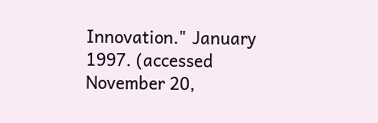Innovation." January 1997. (accessed November 20,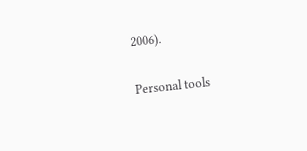2006).

Personal tools